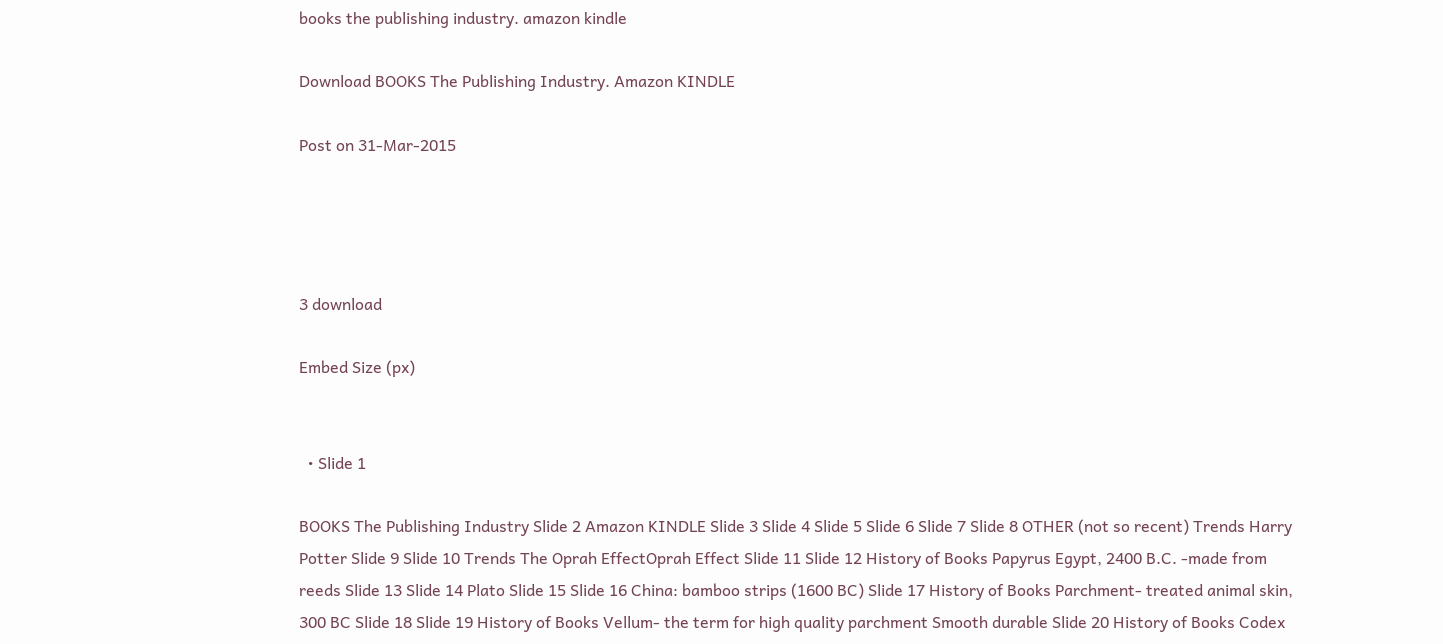books the publishing industry. amazon kindle

Download BOOKS The Publishing Industry. Amazon KINDLE

Post on 31-Mar-2015




3 download

Embed Size (px)


  • Slide 1

BOOKS The Publishing Industry Slide 2 Amazon KINDLE Slide 3 Slide 4 Slide 5 Slide 6 Slide 7 Slide 8 OTHER (not so recent) Trends Harry Potter Slide 9 Slide 10 Trends The Oprah EffectOprah Effect Slide 11 Slide 12 History of Books Papyrus Egypt, 2400 B.C. -made from reeds Slide 13 Slide 14 Plato Slide 15 Slide 16 China: bamboo strips (1600 BC) Slide 17 History of Books Parchment- treated animal skin, 300 BC Slide 18 Slide 19 History of Books Vellum- the term for high quality parchment Smooth durable Slide 20 History of Books Codex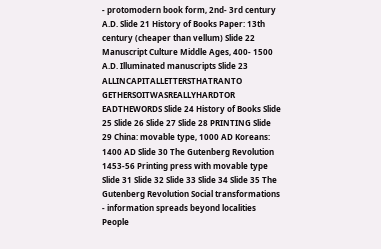- protomodern book form, 2nd- 3rd century A.D. Slide 21 History of Books Paper: 13th century (cheaper than vellum) Slide 22 Manuscript Culture Middle Ages, 400- 1500 A.D. Illuminated manuscripts Slide 23 ALLINCAPITALLETTERSTHATRANTO GETHERSOITWASREALLYHARDTOR EADTHEWORDS Slide 24 History of Books Slide 25 Slide 26 Slide 27 Slide 28 PRINTING Slide 29 China: movable type, 1000 AD Koreans: 1400 AD Slide 30 The Gutenberg Revolution 1453-56 Printing press with movable type Slide 31 Slide 32 Slide 33 Slide 34 Slide 35 The Gutenberg Revolution Social transformations - information spreads beyond localities People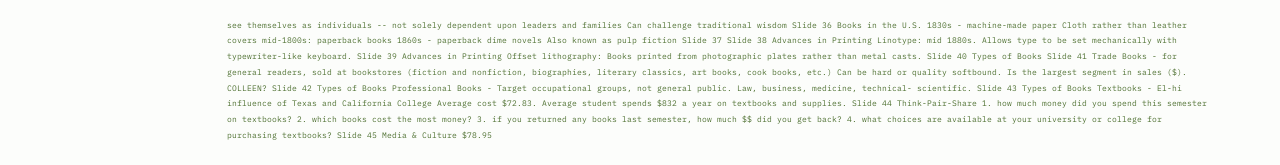see themselves as individuals -- not solely dependent upon leaders and families Can challenge traditional wisdom Slide 36 Books in the U.S. 1830s - machine-made paper Cloth rather than leather covers mid-1800s: paperback books 1860s - paperback dime novels Also known as pulp fiction Slide 37 Slide 38 Advances in Printing Linotype: mid 1880s. Allows type to be set mechanically with typewriter-like keyboard. Slide 39 Advances in Printing Offset lithography: Books printed from photographic plates rather than metal casts. Slide 40 Types of Books Slide 41 Trade Books - for general readers, sold at bookstores (fiction and nonfiction, biographies, literary classics, art books, cook books, etc.) Can be hard or quality softbound. Is the largest segment in sales ($). COLLEEN? Slide 42 Types of Books Professional Books - Target occupational groups, not general public. Law, business, medicine, technical- scientific. Slide 43 Types of Books Textbooks - El-hi influence of Texas and California College Average cost $72.83. Average student spends $832 a year on textbooks and supplies. Slide 44 Think-Pair-Share 1. how much money did you spend this semester on textbooks? 2. which books cost the most money? 3. if you returned any books last semester, how much $$ did you get back? 4. what choices are available at your university or college for purchasing textbooks? Slide 45 Media & Culture $78.95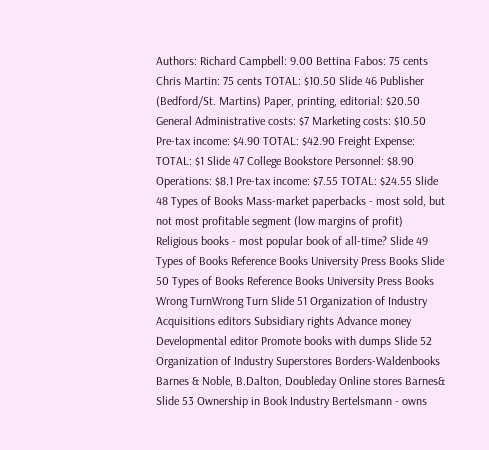Authors: Richard Campbell: 9.00 Bettina Fabos: 75 cents Chris Martin: 75 cents TOTAL: $10.50 Slide 46 Publisher (Bedford/St. Martins) Paper, printing, editorial: $20.50 General Administrative costs: $7 Marketing costs: $10.50 Pre-tax income: $4.90 TOTAL: $42.90 Freight Expense: TOTAL: $1 Slide 47 College Bookstore Personnel: $8.90 Operations: $8.1 Pre-tax income: $7.55 TOTAL: $24.55 Slide 48 Types of Books Mass-market paperbacks - most sold, but not most profitable segment (low margins of profit) Religious books - most popular book of all-time? Slide 49 Types of Books Reference Books University Press Books Slide 50 Types of Books Reference Books University Press Books Wrong TurnWrong Turn Slide 51 Organization of Industry Acquisitions editors Subsidiary rights Advance money Developmental editor Promote books with dumps Slide 52 Organization of Industry Superstores Borders-Waldenbooks Barnes & Noble, B.Dalton, Doubleday Online stores Barnes& Slide 53 Ownership in Book Industry Bertelsmann - owns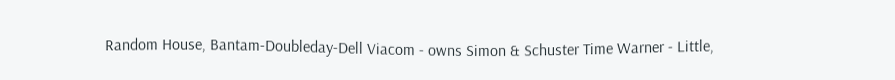Random House, Bantam-Doubleday-Dell Viacom - owns Simon & Schuster Time Warner - Little,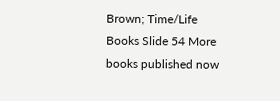Brown; Time/Life Books Slide 54 More books published now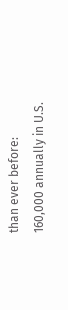than ever before: 160,000 annually in U.S.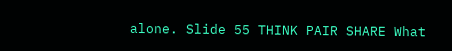alone. Slide 55 THINK PAIR SHARE What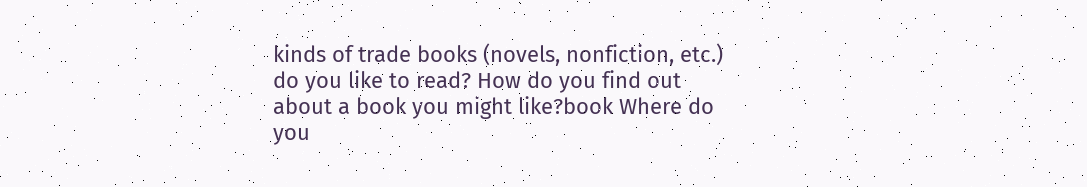kinds of trade books (novels, nonfiction, etc.) do you like to read? How do you find out about a book you might like?book Where do you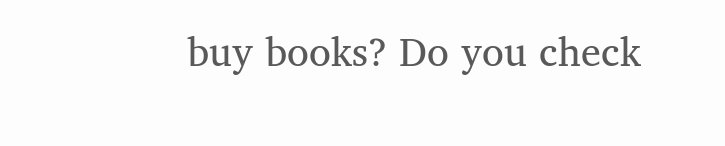buy books? Do you check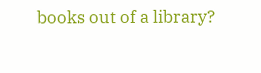books out of a library?